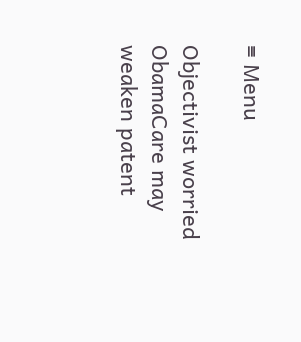≡ Menu

Objectivist worried ObamaCare may weaken patent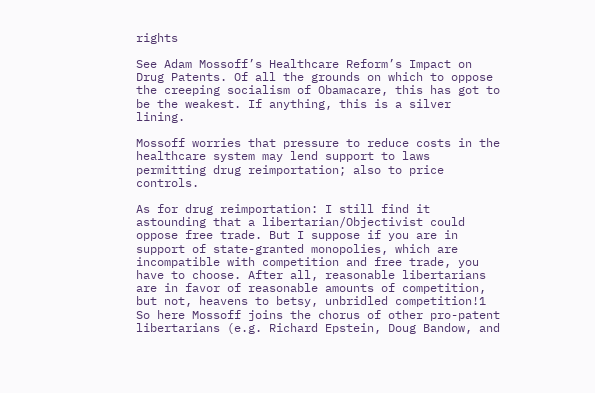rights

See Adam Mossoff’s Healthcare Reform’s Impact on Drug Patents. Of all the grounds on which to oppose the creeping socialism of Obamacare, this has got to be the weakest. If anything, this is a silver lining.

Mossoff worries that pressure to reduce costs in the healthcare system may lend support to laws permitting drug reimportation; also to price controls.

As for drug reimportation: I still find it astounding that a libertarian/Objectivist could oppose free trade. But I suppose if you are in support of state-granted monopolies, which are incompatible with competition and free trade, you have to choose. After all, reasonable libertarians are in favor of reasonable amounts of competition, but not, heavens to betsy, unbridled competition!1 So here Mossoff joins the chorus of other pro-patent libertarians (e.g. Richard Epstein, Doug Bandow, and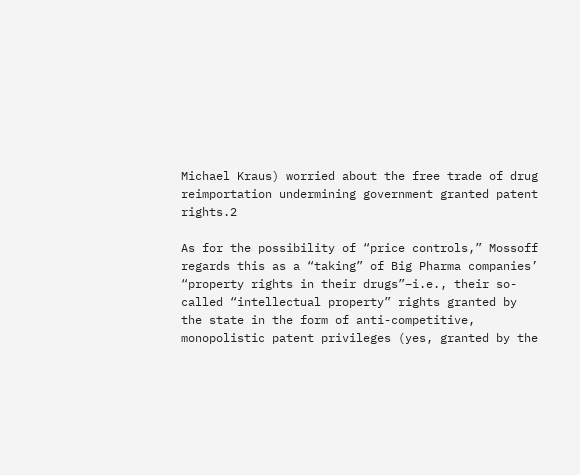Michael Kraus) worried about the free trade of drug reimportation undermining government granted patent rights.2

As for the possibility of “price controls,” Mossoff regards this as a “taking” of Big Pharma companies’ “property rights in their drugs”–i.e., their so-called “intellectual property” rights granted by the state in the form of anti-competitive, monopolistic patent privileges (yes, granted by the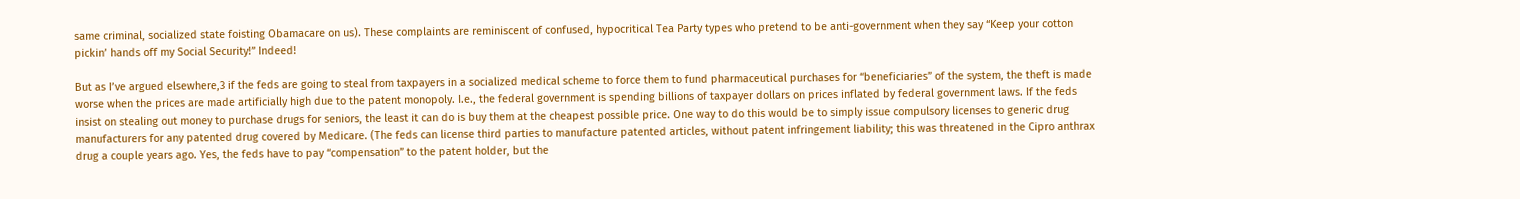same criminal, socialized state foisting Obamacare on us). These complaints are reminiscent of confused, hypocritical Tea Party types who pretend to be anti-government when they say “Keep your cotton pickin’ hands off my Social Security!” Indeed!

But as I’ve argued elsewhere,3 if the feds are going to steal from taxpayers in a socialized medical scheme to force them to fund pharmaceutical purchases for “beneficiaries” of the system, the theft is made worse when the prices are made artificially high due to the patent monopoly. I.e., the federal government is spending billions of taxpayer dollars on prices inflated by federal government laws. If the feds insist on stealing out money to purchase drugs for seniors, the least it can do is buy them at the cheapest possible price. One way to do this would be to simply issue compulsory licenses to generic drug manufacturers for any patented drug covered by Medicare. (The feds can license third parties to manufacture patented articles, without patent infringement liability; this was threatened in the Cipro anthrax drug a couple years ago. Yes, the feds have to pay “compensation” to the patent holder, but the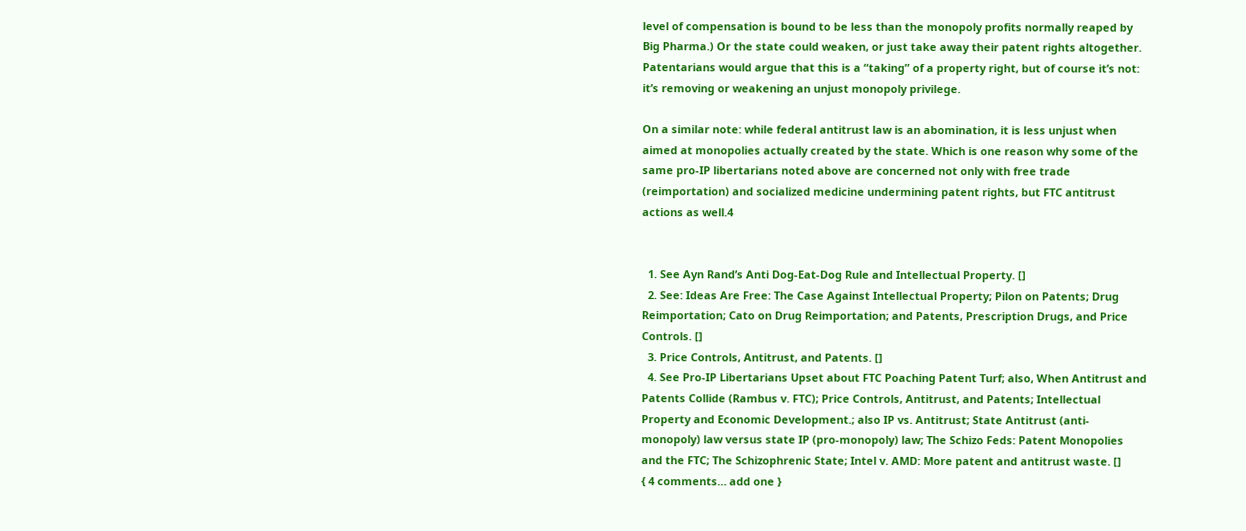level of compensation is bound to be less than the monopoly profits normally reaped by Big Pharma.) Or the state could weaken, or just take away their patent rights altogether. Patentarians would argue that this is a “taking” of a property right, but of course it’s not: it’s removing or weakening an unjust monopoly privilege.

On a similar note: while federal antitrust law is an abomination, it is less unjust when aimed at monopolies actually created by the state. Which is one reason why some of the same pro-IP libertarians noted above are concerned not only with free trade (reimportation) and socialized medicine undermining patent rights, but FTC antitrust actions as well.4


  1. See Ayn Rand’s Anti Dog-Eat-Dog Rule and Intellectual Property. []
  2. See: Ideas Are Free: The Case Against Intellectual Property; Pilon on Patents; Drug Reimportation; Cato on Drug Reimportation; and Patents, Prescription Drugs, and Price Controls. []
  3. Price Controls, Antitrust, and Patents. []
  4. See Pro-IP Libertarians Upset about FTC Poaching Patent Turf; also, When Antitrust and Patents Collide (Rambus v. FTC); Price Controls, Antitrust, and Patents; Intellectual Property and Economic Development.; also IP vs. Antitrust; State Antitrust (anti-monopoly) law versus state IP (pro-monopoly) law; The Schizo Feds: Patent Monopolies and the FTC; The Schizophrenic State; Intel v. AMD: More patent and antitrust waste. []
{ 4 comments… add one }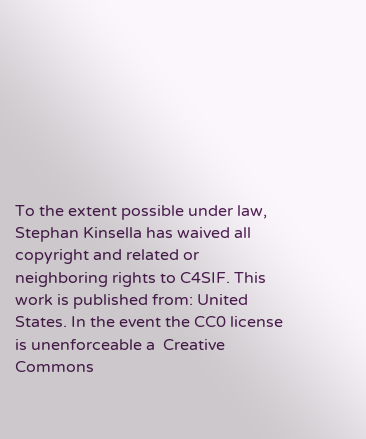To the extent possible under law, Stephan Kinsella has waived all copyright and related or neighboring rights to C4SIF. This work is published from: United States. In the event the CC0 license is unenforceable a  Creative Commons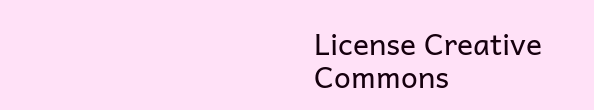License Creative Commons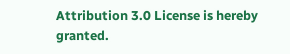Attribution 3.0 License is hereby granted.